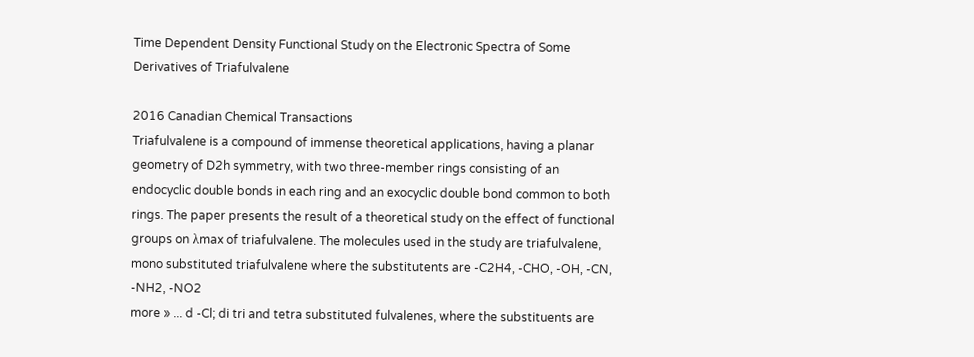Time Dependent Density Functional Study on the Electronic Spectra of Some Derivatives of Triafulvalene

2016 Canadian Chemical Transactions
Triafulvalene is a compound of immense theoretical applications, having a planar geometry of D2h symmetry, with two three-member rings consisting of an endocyclic double bonds in each ring and an exocyclic double bond common to both rings. The paper presents the result of a theoretical study on the effect of functional groups on λmax of triafulvalene. The molecules used in the study are triafulvalene, mono substituted triafulvalene where the substitutents are -C2H4, -CHO, -OH, -CN, -NH2, -NO2
more » ... d -Cl; di tri and tetra substituted fulvalenes, where the substituents are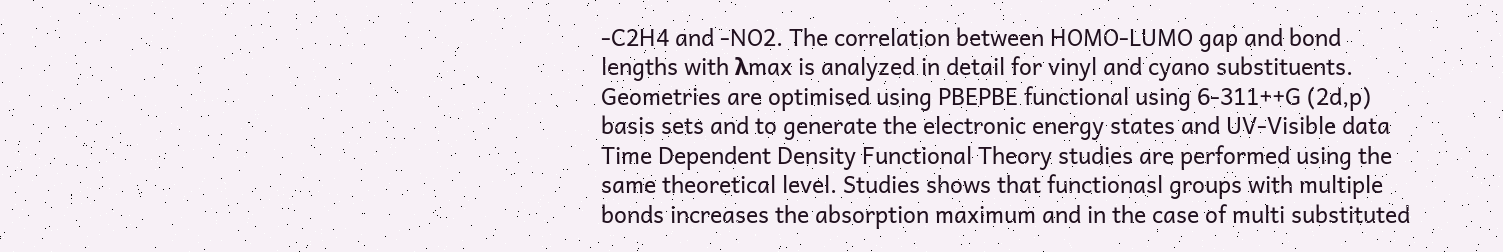-C2H4 and -NO2. The correlation between HOMO-LUMO gap and bond lengths with λmax is analyzed in detail for vinyl and cyano substituents. Geometries are optimised using PBEPBE functional using 6-311++G (2d,p) basis sets and to generate the electronic energy states and UV-Visible data Time Dependent Density Functional Theory studies are performed using the same theoretical level. Studies shows that functionasl groups with multiple bonds increases the absorption maximum and in the case of multi substituted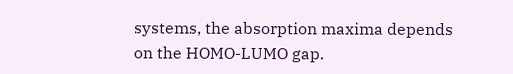systems, the absorption maxima depends on the HOMO-LUMO gap.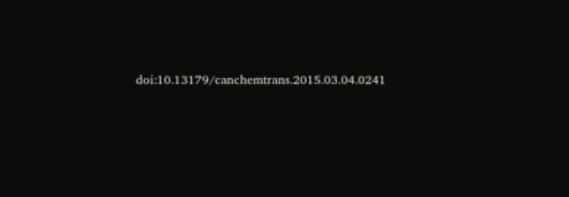doi:10.13179/canchemtrans.2015.03.04.0241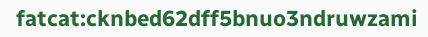fatcat:cknbed62dff5bnuo3ndruwzami